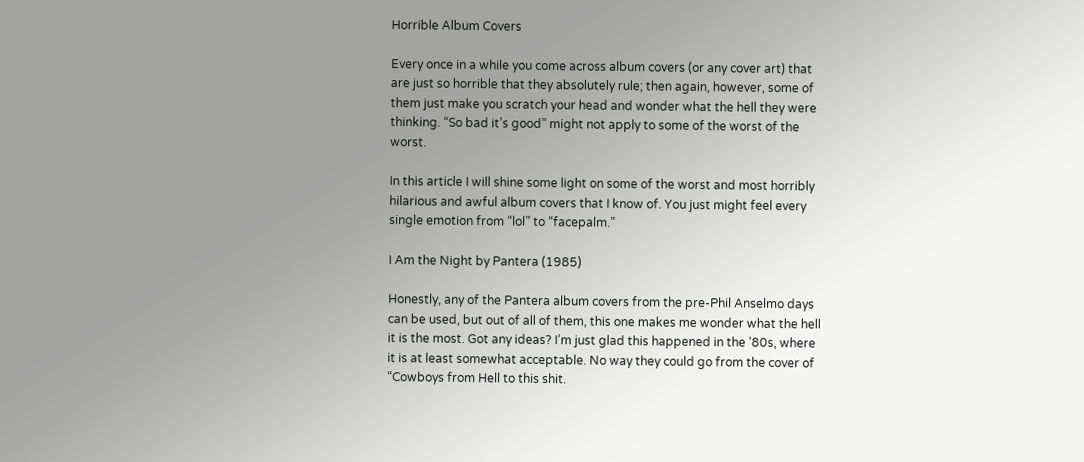Horrible Album Covers

Every once in a while you come across album covers (or any cover art) that are just so horrible that they absolutely rule; then again, however, some of them just make you scratch your head and wonder what the hell they were thinking. “So bad it’s good” might not apply to some of the worst of the worst.

In this article I will shine some light on some of the worst and most horribly hilarious and awful album covers that I know of. You just might feel every single emotion from “lol” to “facepalm.”

I Am the Night by Pantera (1985)

Honestly, any of the Pantera album covers from the pre-Phil Anselmo days can be used, but out of all of them, this one makes me wonder what the hell it is the most. Got any ideas? I’m just glad this happened in the ’80s, where it is at least somewhat acceptable. No way they could go from the cover of “Cowboys from Hell to this shit.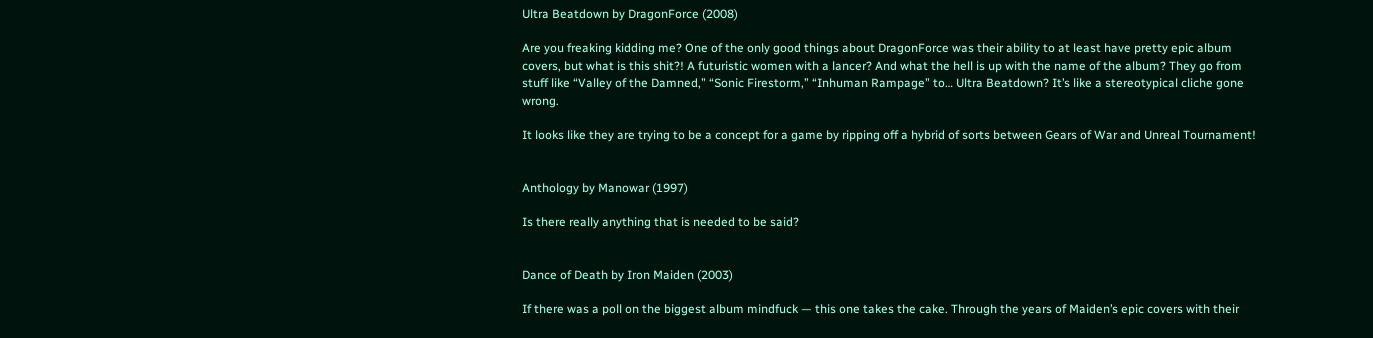Ultra Beatdown by DragonForce (2008)

Are you freaking kidding me? One of the only good things about DragonForce was their ability to at least have pretty epic album covers, but what is this shit?! A futuristic women with a lancer? And what the hell is up with the name of the album? They go from stuff like “Valley of the Damned,” “Sonic Firestorm,” “Inhuman Rampage” to… Ultra Beatdown? It’s like a stereotypical cliche gone wrong.

It looks like they are trying to be a concept for a game by ripping off a hybrid of sorts between Gears of War and Unreal Tournament!


Anthology by Manowar (1997)

Is there really anything that is needed to be said?


Dance of Death by Iron Maiden (2003)

If there was a poll on the biggest album mindfuck — this one takes the cake. Through the years of Maiden’s epic covers with their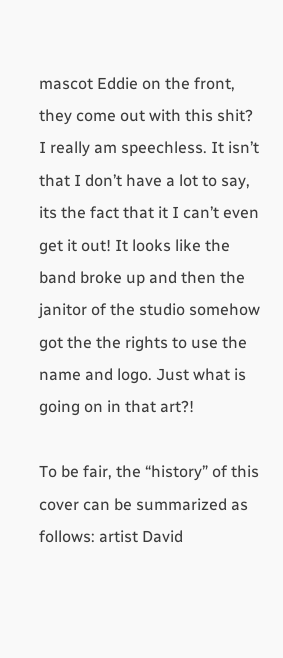mascot Eddie on the front, they come out with this shit? I really am speechless. It isn’t that I don’t have a lot to say, its the fact that it I can’t even get it out! It looks like the band broke up and then the janitor of the studio somehow got the the rights to use the name and logo. Just what is going on in that art?!

To be fair, the “history” of this cover can be summarized as follows: artist David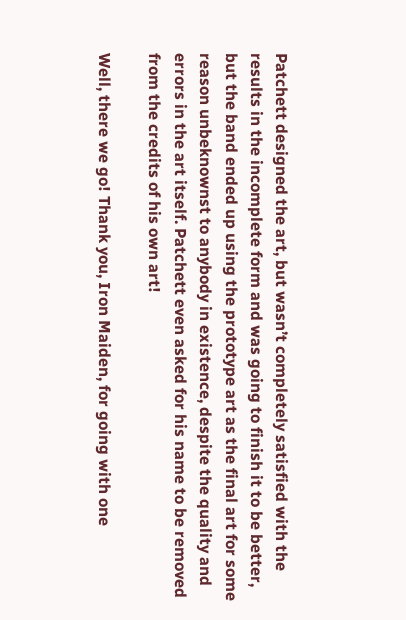Patchett designed the art, but wasn’t completely satisfied with the results in the incomplete form and was going to finish it to be better, but the band ended up using the prototype art as the final art for some reason unbeknownst to anybody in existence, despite the quality and errors in the art itself. Patchett even asked for his name to be removed from the credits of his own art!

Well, there we go! Thank you, Iron Maiden, for going with one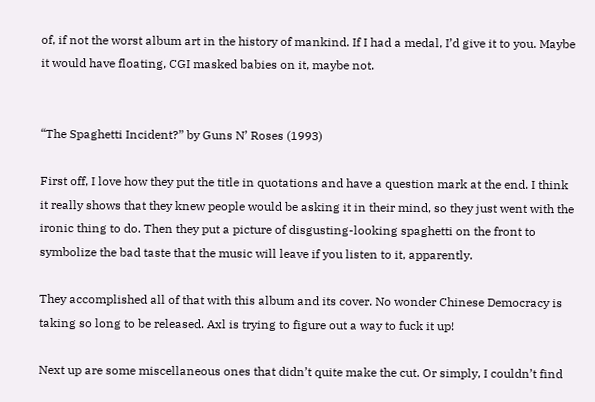of, if not the worst album art in the history of mankind. If I had a medal, I’d give it to you. Maybe it would have floating, CGI masked babies on it, maybe not.


“The Spaghetti Incident?” by Guns N’ Roses (1993)

First off, I love how they put the title in quotations and have a question mark at the end. I think it really shows that they knew people would be asking it in their mind, so they just went with the ironic thing to do. Then they put a picture of disgusting-looking spaghetti on the front to symbolize the bad taste that the music will leave if you listen to it, apparently.

They accomplished all of that with this album and its cover. No wonder Chinese Democracy is taking so long to be released. Axl is trying to figure out a way to fuck it up!

Next up are some miscellaneous ones that didn’t quite make the cut. Or simply, I couldn’t find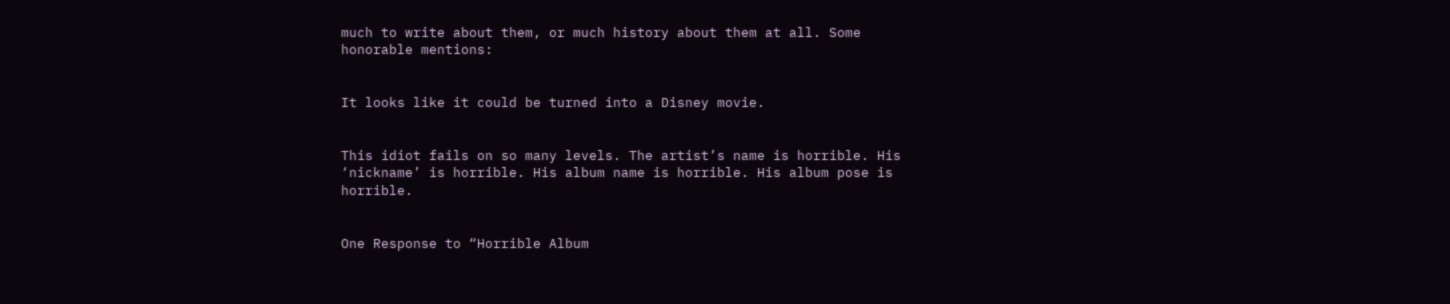much to write about them, or much history about them at all. Some honorable mentions:


It looks like it could be turned into a Disney movie.


This idiot fails on so many levels. The artist’s name is horrible. His ‘nickname’ is horrible. His album name is horrible. His album pose is horrible.


One Response to “Horrible Album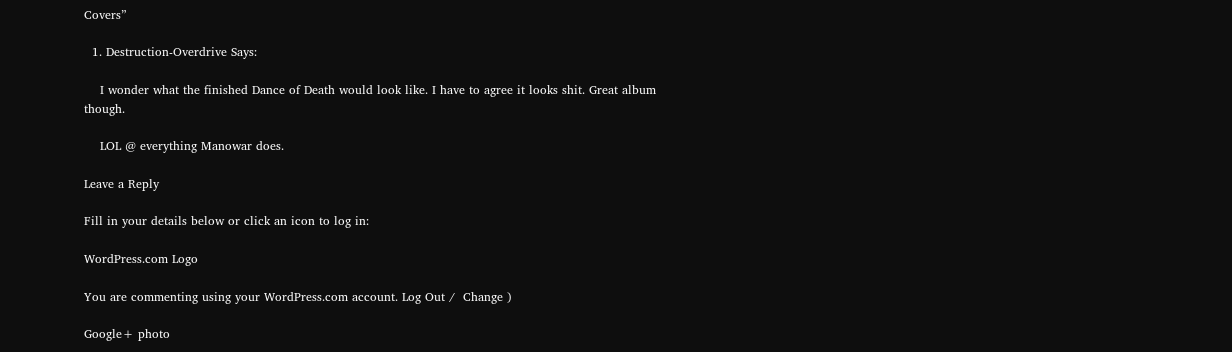Covers”

  1. Destruction-Overdrive Says:

    I wonder what the finished Dance of Death would look like. I have to agree it looks shit. Great album though.

    LOL @ everything Manowar does.

Leave a Reply

Fill in your details below or click an icon to log in:

WordPress.com Logo

You are commenting using your WordPress.com account. Log Out /  Change )

Google+ photo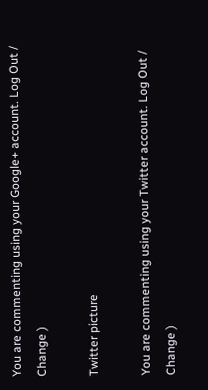You are commenting using your Google+ account. Log Out /  Change )

Twitter picture

You are commenting using your Twitter account. Log Out /  Change )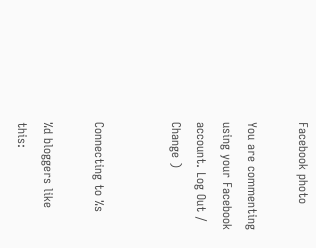Facebook photo

You are commenting using your Facebook account. Log Out /  Change )


Connecting to %s

%d bloggers like this: